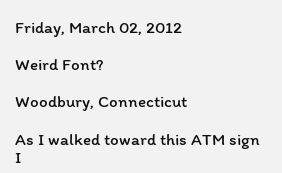Friday, March 02, 2012

Weird Font?

Woodbury, Connecticut

As I walked toward this ATM sign I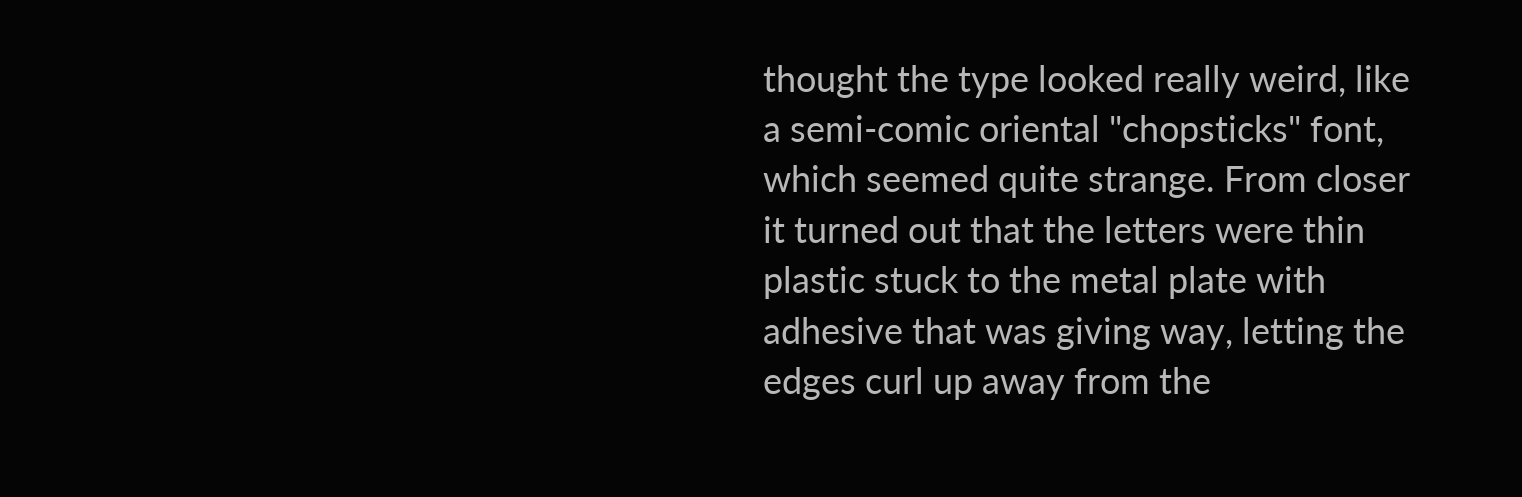thought the type looked really weird, like a semi-comic oriental "chopsticks" font, which seemed quite strange. From closer it turned out that the letters were thin plastic stuck to the metal plate with adhesive that was giving way, letting the edges curl up away from the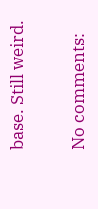base. Still weird.


No comments: